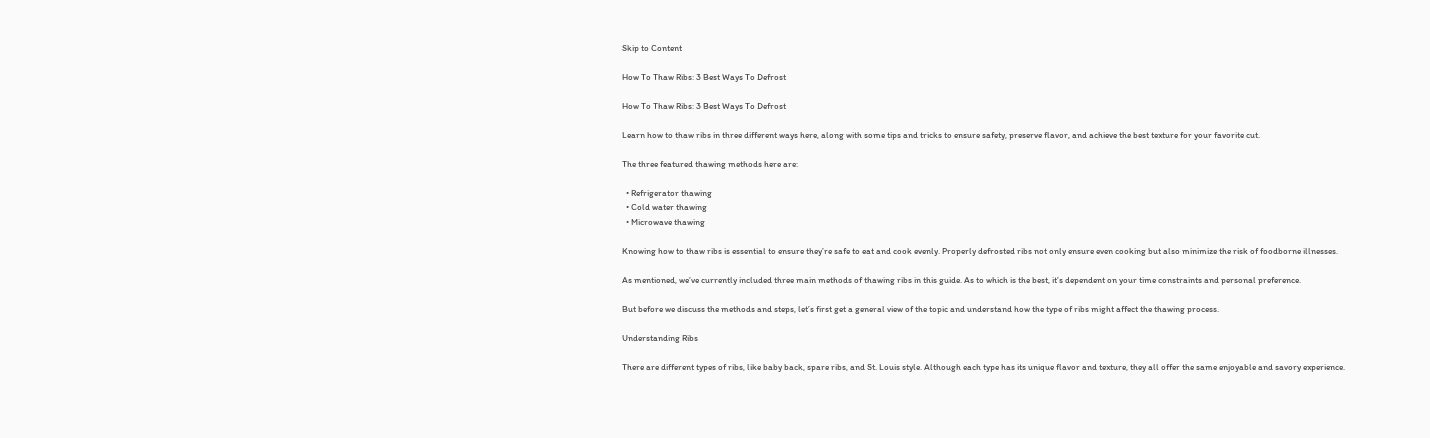Skip to Content

How To Thaw Ribs: 3 Best Ways To Defrost

How To Thaw Ribs: 3 Best Ways To Defrost

Learn how to thaw ribs in three different ways here, along with some tips and tricks to ensure safety, preserve flavor, and achieve the best texture for your favorite cut.

The three featured thawing methods here are:

  • Refrigerator thawing
  • Cold water thawing
  • Microwave thawing

Knowing how to thaw ribs is essential to ensure they’re safe to eat and cook evenly. Properly defrosted ribs not only ensure even cooking but also minimize the risk of foodborne illnesses.

As mentioned, we’ve currently included three main methods of thawing ribs in this guide. As to which is the best, it’s dependent on your time constraints and personal preference.

But before we discuss the methods and steps, let’s first get a general view of the topic and understand how the type of ribs might affect the thawing process.

Understanding Ribs

There are different types of ribs, like baby back, spare ribs, and St. Louis style. Although each type has its unique flavor and texture, they all offer the same enjoyable and savory experience.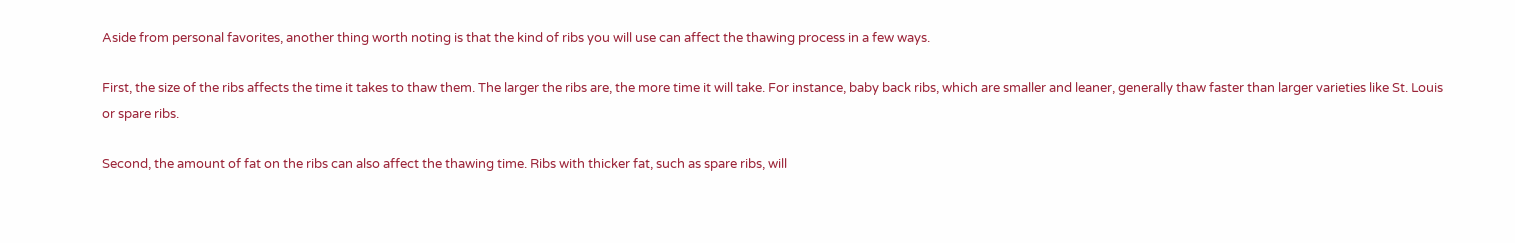Aside from personal favorites, another thing worth noting is that the kind of ribs you will use can affect the thawing process in a few ways.

First, the size of the ribs affects the time it takes to thaw them. The larger the ribs are, the more time it will take. For instance, baby back ribs, which are smaller and leaner, generally thaw faster than larger varieties like St. Louis or spare ribs.

Second, the amount of fat on the ribs can also affect the thawing time. Ribs with thicker fat, such as spare ribs, will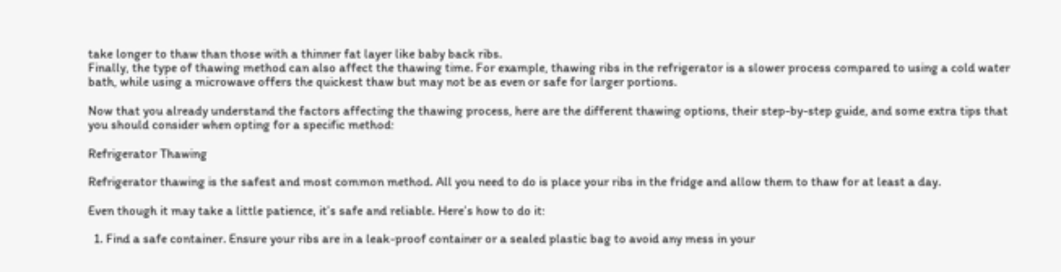take longer to thaw than those with a thinner fat layer like baby back ribs.
Finally, the type of thawing method can also affect the thawing time. For example, thawing ribs in the refrigerator is a slower process compared to using a cold water bath, while using a microwave offers the quickest thaw but may not be as even or safe for larger portions.

Now that you already understand the factors affecting the thawing process, here are the different thawing options, their step-by-step guide, and some extra tips that you should consider when opting for a specific method:

Refrigerator Thawing

Refrigerator thawing is the safest and most common method. All you need to do is place your ribs in the fridge and allow them to thaw for at least a day.

Even though it may take a little patience, it’s safe and reliable. Here’s how to do it:

  1. Find a safe container. Ensure your ribs are in a leak-proof container or a sealed plastic bag to avoid any mess in your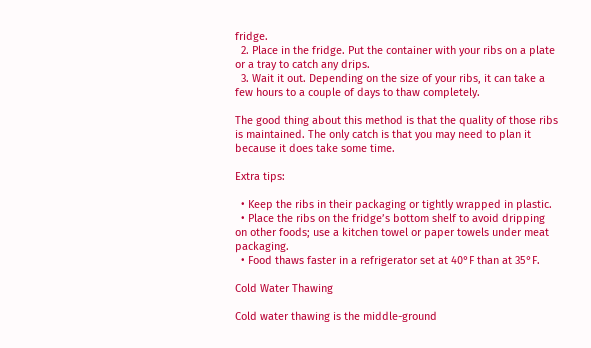fridge.
  2. Place in the fridge. Put the container with your ribs on a plate or a tray to catch any drips.
  3. Wait it out. Depending on the size of your ribs, it can take a few hours to a couple of days to thaw completely.

The good thing about this method is that the quality of those ribs is maintained. The only catch is that you may need to plan it because it does take some time.

Extra tips:

  • Keep the ribs in their packaging or tightly wrapped in plastic.
  • Place the ribs on the fridge’s bottom shelf to avoid dripping on other foods; use a kitchen towel or paper towels under meat packaging.
  • Food thaws faster in a refrigerator set at 40°F than at 35°F.

Cold Water Thawing

Cold water thawing is the middle-ground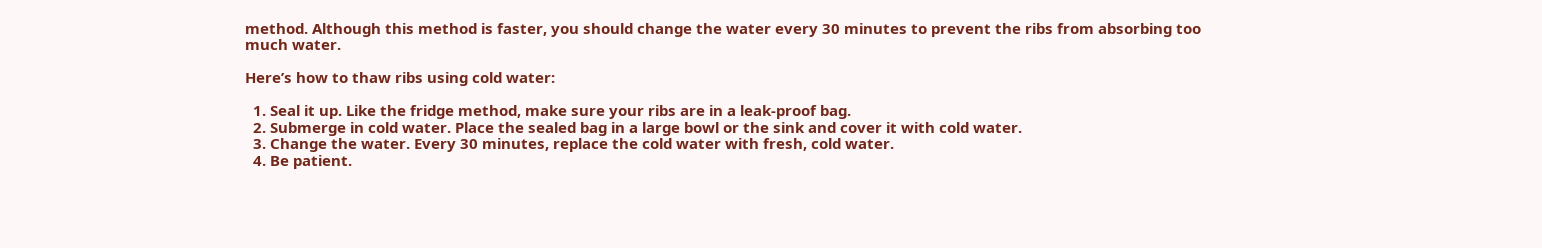method. Although this method is faster, you should change the water every 30 minutes to prevent the ribs from absorbing too much water.

Here’s how to thaw ribs using cold water:

  1. Seal it up. Like the fridge method, make sure your ribs are in a leak-proof bag.
  2. Submerge in cold water. Place the sealed bag in a large bowl or the sink and cover it with cold water.
  3. Change the water. Every 30 minutes, replace the cold water with fresh, cold water.
  4. Be patient.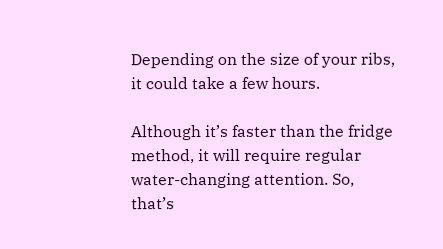Depending on the size of your ribs, it could take a few hours.

Although it’s faster than the fridge method, it will require regular water-changing attention. So, that’s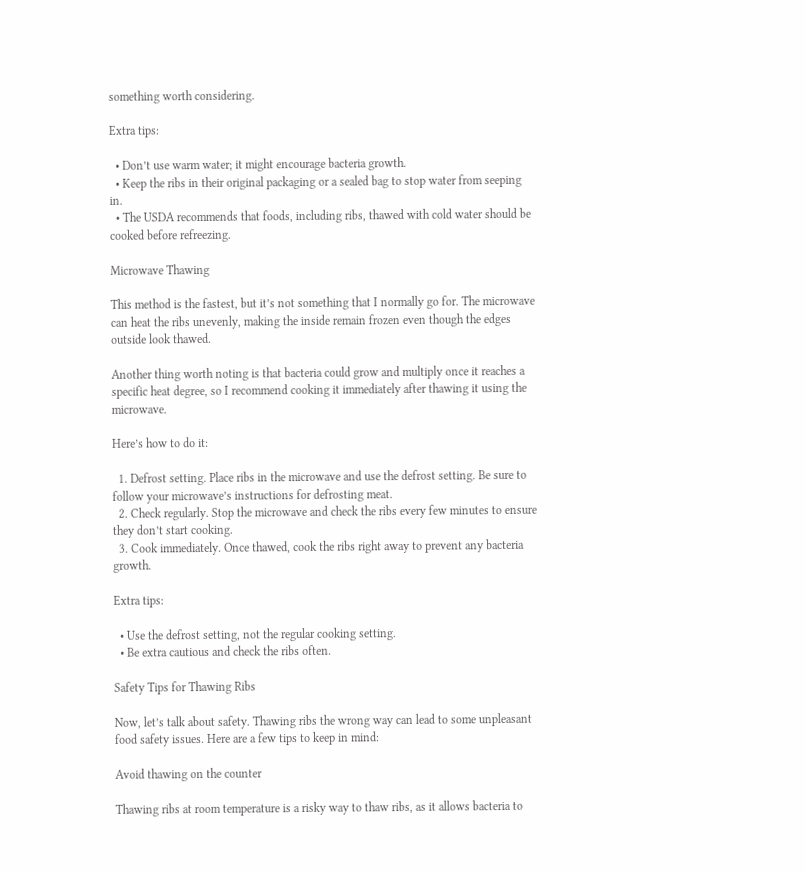something worth considering.

Extra tips:

  • Don’t use warm water; it might encourage bacteria growth.
  • Keep the ribs in their original packaging or a sealed bag to stop water from seeping in.
  • The USDA recommends that foods, including ribs, thawed with cold water should be cooked before refreezing.

Microwave Thawing

This method is the fastest, but it’s not something that I normally go for. The microwave can heat the ribs unevenly, making the inside remain frozen even though the edges outside look thawed.

Another thing worth noting is that bacteria could grow and multiply once it reaches a specific heat degree, so I recommend cooking it immediately after thawing it using the microwave.

Here’s how to do it:

  1. Defrost setting. Place ribs in the microwave and use the defrost setting. Be sure to follow your microwave’s instructions for defrosting meat.
  2. Check regularly. Stop the microwave and check the ribs every few minutes to ensure they don’t start cooking.
  3. Cook immediately. Once thawed, cook the ribs right away to prevent any bacteria growth.

Extra tips:

  • Use the defrost setting, not the regular cooking setting.
  • Be extra cautious and check the ribs often.

Safety Tips for Thawing Ribs

Now, let’s talk about safety. Thawing ribs the wrong way can lead to some unpleasant food safety issues. Here are a few tips to keep in mind:

Avoid thawing on the counter

Thawing ribs at room temperature is a risky way to thaw ribs, as it allows bacteria to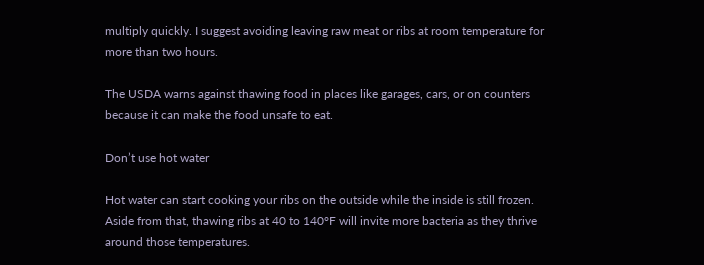multiply quickly. I suggest avoiding leaving raw meat or ribs at room temperature for more than two hours.

The USDA warns against thawing food in places like garages, cars, or on counters because it can make the food unsafe to eat.

Don’t use hot water

Hot water can start cooking your ribs on the outside while the inside is still frozen. Aside from that, thawing ribs at 40 to 140°F will invite more bacteria as they thrive around those temperatures.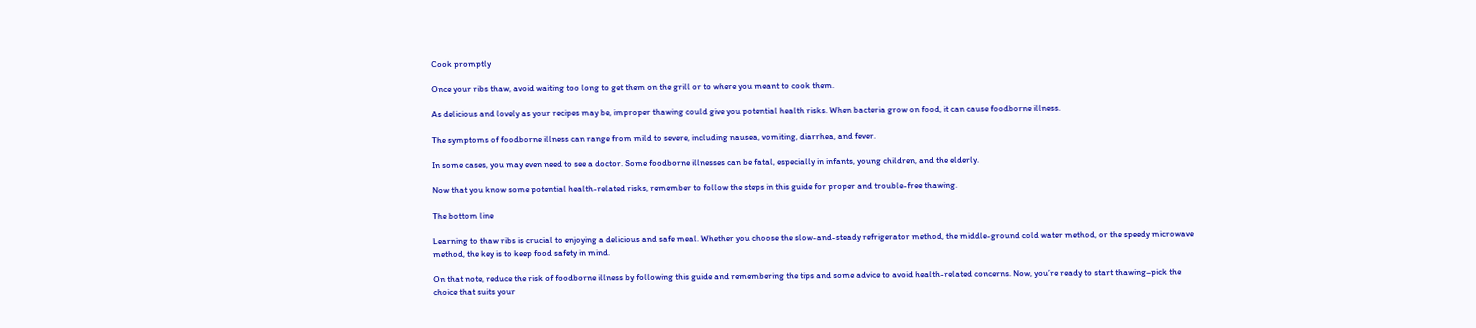Cook promptly

Once your ribs thaw, avoid waiting too long to get them on the grill or to where you meant to cook them.

As delicious and lovely as your recipes may be, improper thawing could give you potential health risks. When bacteria grow on food, it can cause foodborne illness.

The symptoms of foodborne illness can range from mild to severe, including nausea, vomiting, diarrhea, and fever.

In some cases, you may even need to see a doctor. Some foodborne illnesses can be fatal, especially in infants, young children, and the elderly.

Now that you know some potential health-related risks, remember to follow the steps in this guide for proper and trouble-free thawing.

The bottom line

Learning to thaw ribs is crucial to enjoying a delicious and safe meal. Whether you choose the slow-and-steady refrigerator method, the middle-ground cold water method, or the speedy microwave method, the key is to keep food safety in mind.

On that note, reduce the risk of foodborne illness by following this guide and remembering the tips and some advice to avoid health-related concerns. Now, you’re ready to start thawing–pick the choice that suits your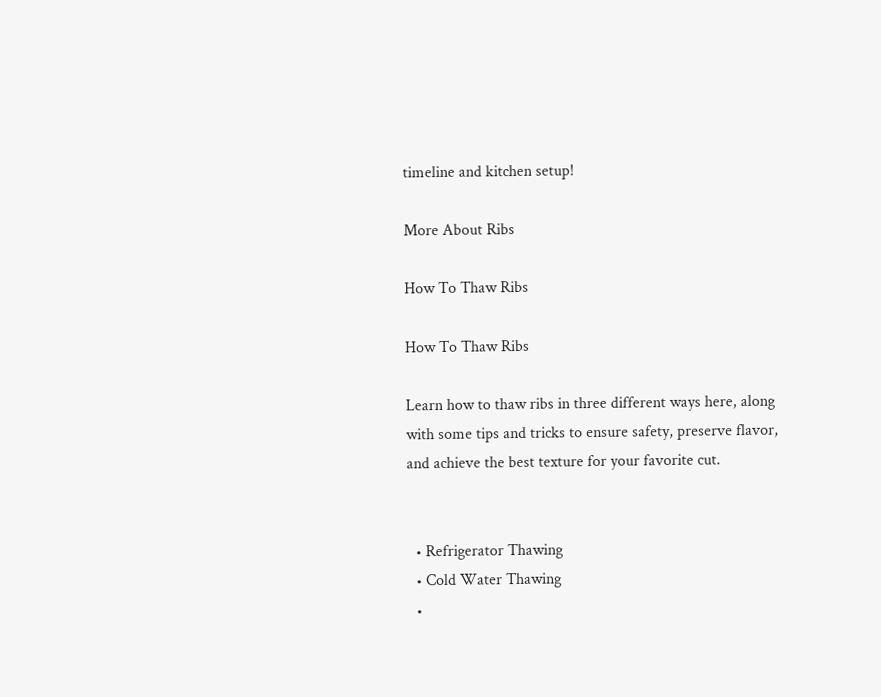timeline and kitchen setup!

More About Ribs

How To Thaw Ribs

How To Thaw Ribs

Learn how to thaw ribs in three different ways here, along with some tips and tricks to ensure safety, preserve flavor, and achieve the best texture for your favorite cut.


  • Refrigerator Thawing
  • Cold Water Thawing
  •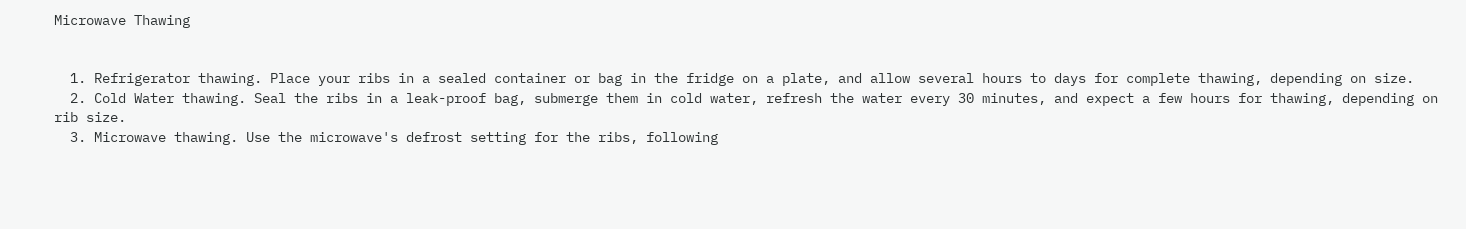Microwave Thawing


  1. Refrigerator thawing. Place your ribs in a sealed container or bag in the fridge on a plate, and allow several hours to days for complete thawing, depending on size.
  2. Cold Water thawing. Seal the ribs in a leak-proof bag, submerge them in cold water, refresh the water every 30 minutes, and expect a few hours for thawing, depending on rib size.
  3. Microwave thawing. Use the microwave's defrost setting for the ribs, following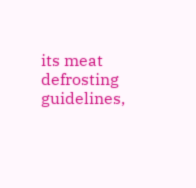its meat defrosting guidelines,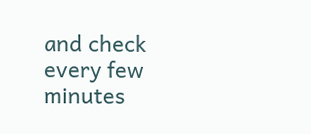and check every few minutes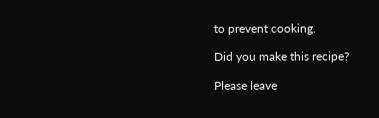to prevent cooking.

Did you make this recipe?

Please leave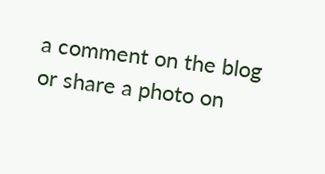a comment on the blog or share a photo on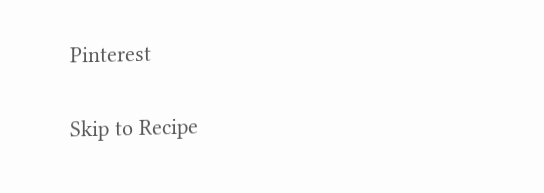Pinterest

Skip to Recipe